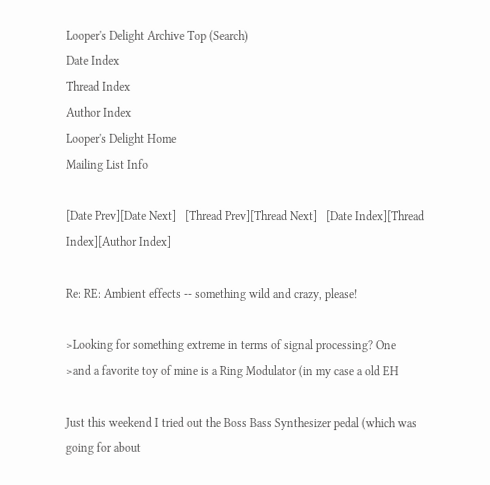Looper's Delight Archive Top (Search)
Date Index
Thread Index
Author Index
Looper's Delight Home
Mailing List Info

[Date Prev][Date Next]   [Thread Prev][Thread Next]   [Date Index][Thread Index][Author Index]

Re: RE: Ambient effects -- something wild and crazy, please!

>Looking for something extreme in terms of signal processing? One
>and a favorite toy of mine is a Ring Modulator (in my case a old EH

Just this weekend I tried out the Boss Bass Synthesizer pedal (which was
going for about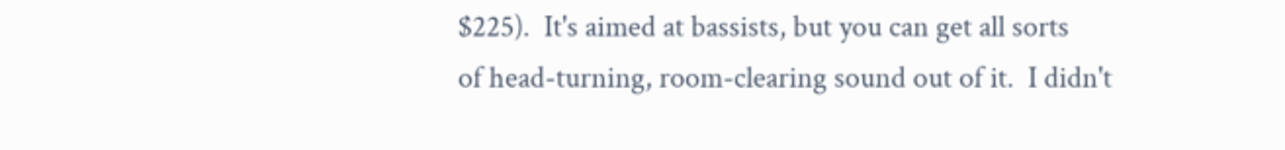$225).  It's aimed at bassists, but you can get all sorts
of head-turning, room-clearing sound out of it.  I didn't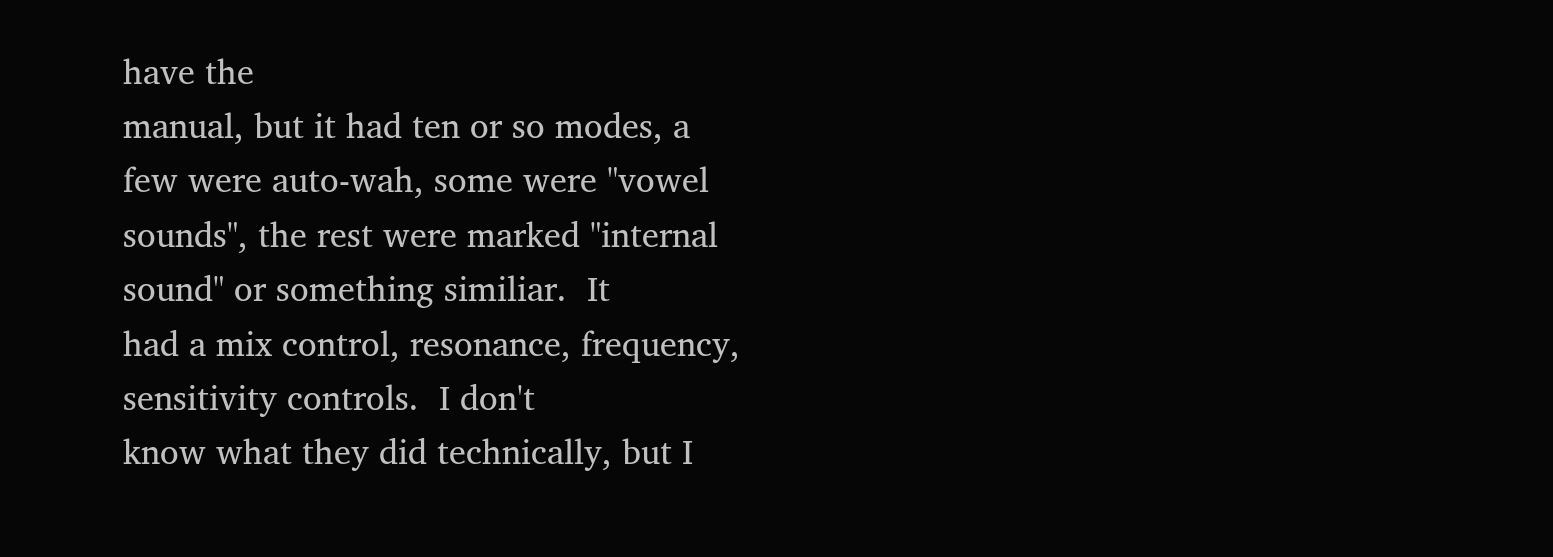have the
manual, but it had ten or so modes, a few were auto-wah, some were "vowel
sounds", the rest were marked "internal sound" or something similiar.  It
had a mix control, resonance, frequency, sensitivity controls.  I don't
know what they did technically, but I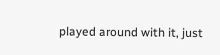played around with it, just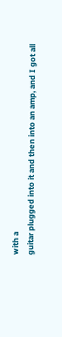with a
guitar plugged into it and then into an amp, and I got all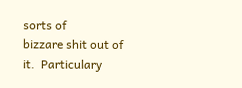sorts of
bizzare shit out of it.  Particulary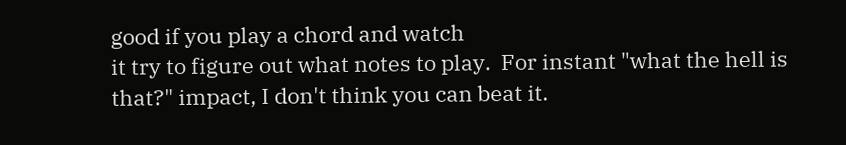good if you play a chord and watch
it try to figure out what notes to play.  For instant "what the hell is
that?" impact, I don't think you can beat it.